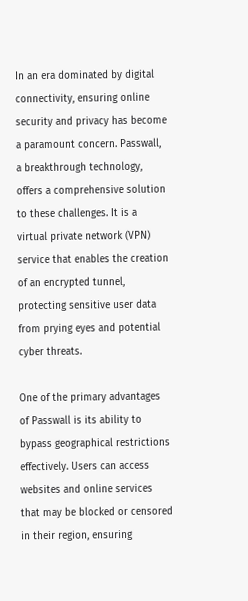In an era dominated by digital connectivity, ensuring online security and privacy has become a paramount concern. Passwall, a breakthrough technology, offers a comprehensive solution to these challenges. It is a virtual private network (VPN) service that enables the creation of an encrypted tunnel, protecting sensitive user data from prying eyes and potential cyber threats.

One of the primary advantages of Passwall is its ability to bypass geographical restrictions effectively. Users can access websites and online services that may be blocked or censored in their region, ensuring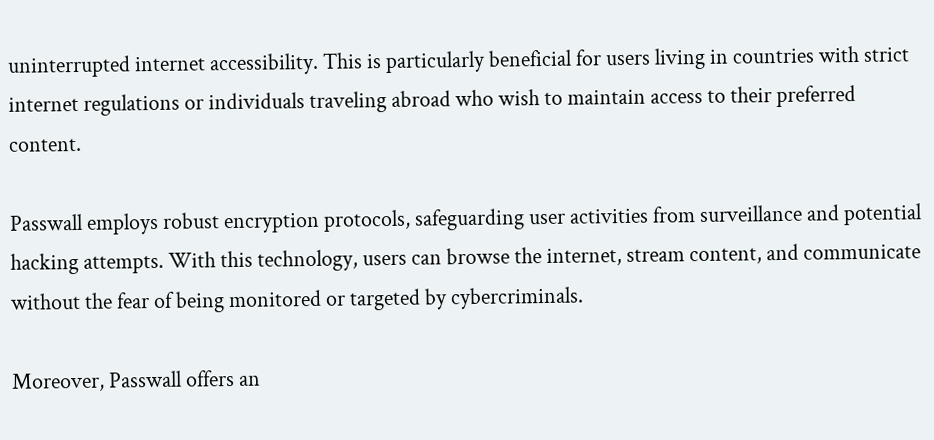uninterrupted internet accessibility. This is particularly beneficial for users living in countries with strict internet regulations or individuals traveling abroad who wish to maintain access to their preferred content.

Passwall employs robust encryption protocols, safeguarding user activities from surveillance and potential hacking attempts. With this technology, users can browse the internet, stream content, and communicate without the fear of being monitored or targeted by cybercriminals.

Moreover, Passwall offers an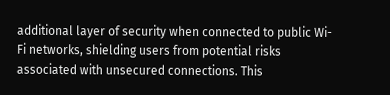additional layer of security when connected to public Wi-Fi networks, shielding users from potential risks associated with unsecured connections. This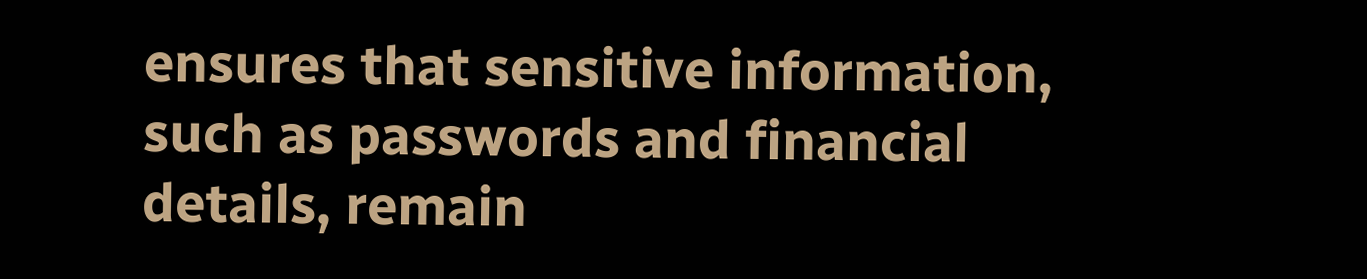ensures that sensitive information, such as passwords and financial details, remain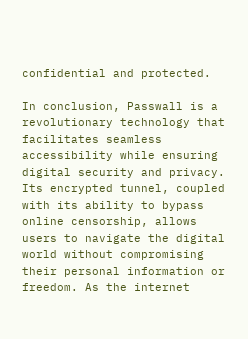confidential and protected.

In conclusion, Passwall is a revolutionary technology that facilitates seamless accessibility while ensuring digital security and privacy. Its encrypted tunnel, coupled with its ability to bypass online censorship, allows users to navigate the digital world without compromising their personal information or freedom. As the internet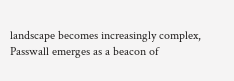landscape becomes increasingly complex, Passwall emerges as a beacon of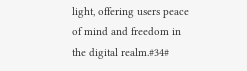light, offering users peace of mind and freedom in the digital realm.#34#